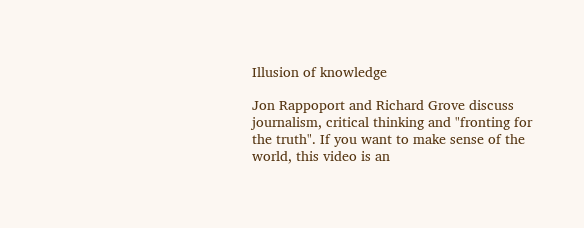Illusion of knowledge

Jon Rappoport and Richard Grove discuss journalism, critical thinking and "fronting for the truth". If you want to make sense of the world, this video is an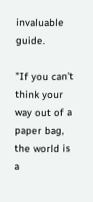invaluable guide.

"If you can't think your way out of a paper bag, the world is a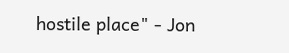hostile place" - Jon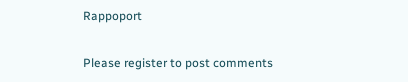Rappoport

Please register to post comments